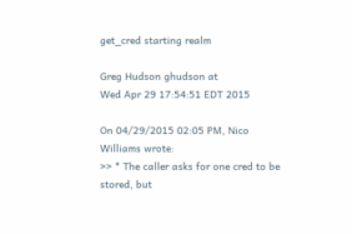get_cred starting realm

Greg Hudson ghudson at
Wed Apr 29 17:54:51 EDT 2015

On 04/29/2015 02:05 PM, Nico Williams wrote:
>> * The caller asks for one cred to be stored, but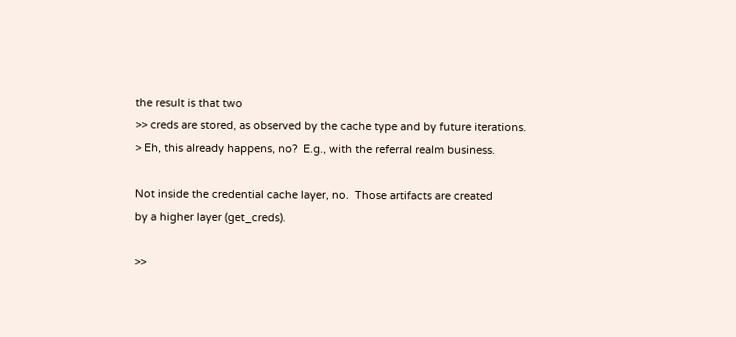the result is that two
>> creds are stored, as observed by the cache type and by future iterations.
> Eh, this already happens, no?  E.g., with the referral realm business.

Not inside the credential cache layer, no.  Those artifacts are created
by a higher layer (get_creds).

>>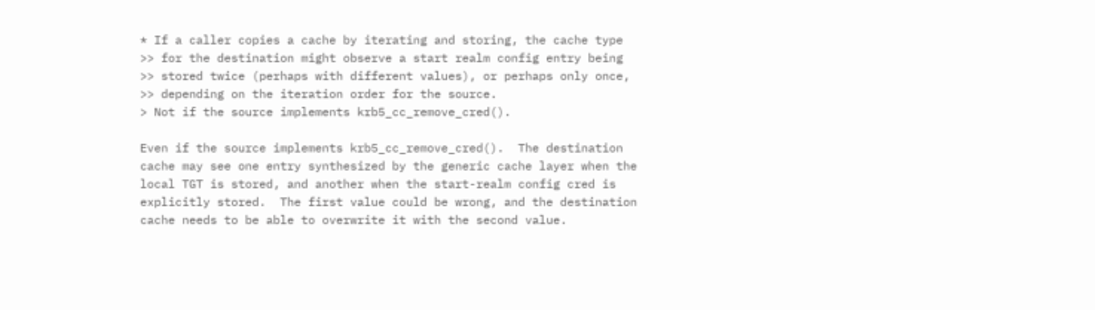* If a caller copies a cache by iterating and storing, the cache type
>> for the destination might observe a start realm config entry being
>> stored twice (perhaps with different values), or perhaps only once,
>> depending on the iteration order for the source.
> Not if the source implements krb5_cc_remove_cred().

Even if the source implements krb5_cc_remove_cred().  The destination
cache may see one entry synthesized by the generic cache layer when the
local TGT is stored, and another when the start-realm config cred is
explicitly stored.  The first value could be wrong, and the destination
cache needs to be able to overwrite it with the second value.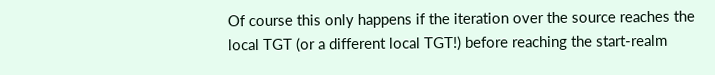Of course this only happens if the iteration over the source reaches the
local TGT (or a different local TGT!) before reaching the start-realm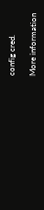config cred.

More information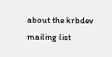about the krbdev mailing list